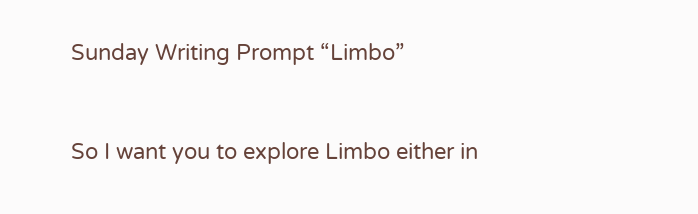Sunday Writing Prompt “Limbo”


So I want you to explore Limbo either in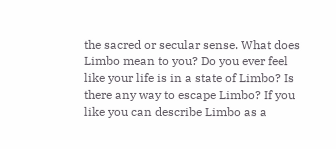the sacred or secular sense. What does Limbo mean to you? Do you ever feel like your life is in a state of Limbo? Is there any way to escape Limbo? If you like you can describe Limbo as a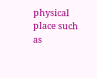physical place such as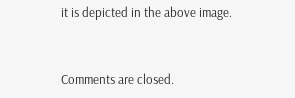it is depicted in the above image.


Comments are closed.